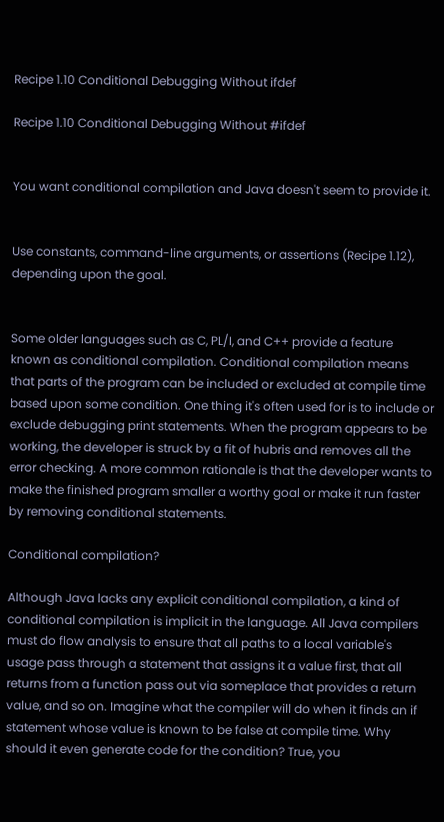Recipe 1.10 Conditional Debugging Without ifdef

Recipe 1.10 Conditional Debugging Without #ifdef


You want conditional compilation and Java doesn't seem to provide it.


Use constants, command-line arguments, or assertions (Recipe 1.12), depending upon the goal.


Some older languages such as C, PL/I, and C++ provide a feature known as conditional compilation. Conditional compilation means that parts of the program can be included or excluded at compile time based upon some condition. One thing it's often used for is to include or exclude debugging print statements. When the program appears to be working, the developer is struck by a fit of hubris and removes all the error checking. A more common rationale is that the developer wants to make the finished program smaller a worthy goal or make it run faster by removing conditional statements.

Conditional compilation?

Although Java lacks any explicit conditional compilation, a kind of conditional compilation is implicit in the language. All Java compilers must do flow analysis to ensure that all paths to a local variable's usage pass through a statement that assigns it a value first, that all returns from a function pass out via someplace that provides a return value, and so on. Imagine what the compiler will do when it finds an if statement whose value is known to be false at compile time. Why should it even generate code for the condition? True, you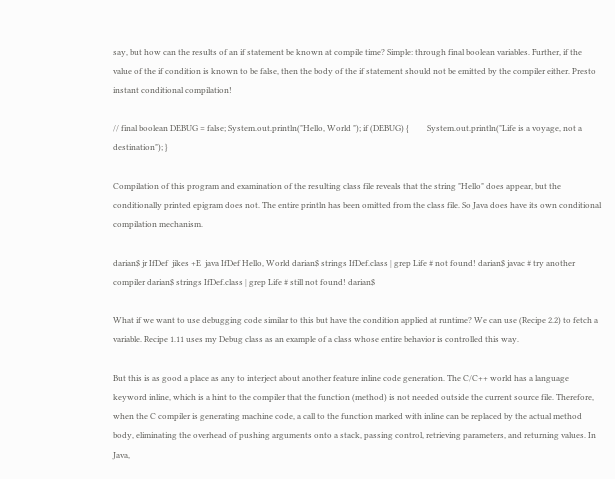say, but how can the results of an if statement be known at compile time? Simple: through final boolean variables. Further, if the value of the if condition is known to be false, then the body of the if statement should not be emitted by the compiler either. Presto instant conditional compilation!

// final boolean DEBUG = false; System.out.println("Hello, World "); if (DEBUG) {         System.out.println("Life is a voyage, not a destination"); }

Compilation of this program and examination of the resulting class file reveals that the string "Hello" does appear, but the conditionally printed epigram does not. The entire println has been omitted from the class file. So Java does have its own conditional compilation mechanism.

darian$ jr IfDef  jikes +E  java IfDef Hello, World darian$ strings IfDef.class | grep Life # not found! darian$ javac # try another compiler darian$ strings IfDef.class | grep Life # still not found! darian$

What if we want to use debugging code similar to this but have the condition applied at runtime? We can use (Recipe 2.2) to fetch a variable. Recipe 1.11 uses my Debug class as an example of a class whose entire behavior is controlled this way.

But this is as good a place as any to interject about another feature inline code generation. The C/C++ world has a language keyword inline, which is a hint to the compiler that the function (method) is not needed outside the current source file. Therefore, when the C compiler is generating machine code, a call to the function marked with inline can be replaced by the actual method body, eliminating the overhead of pushing arguments onto a stack, passing control, retrieving parameters, and returning values. In Java,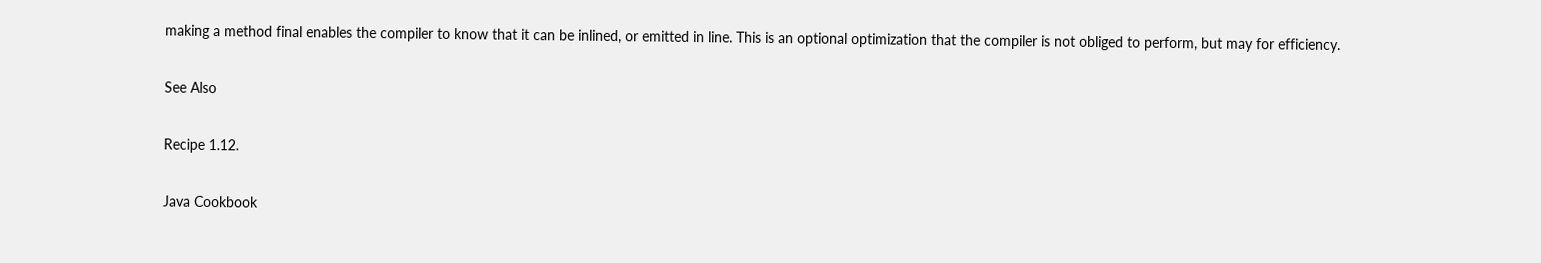making a method final enables the compiler to know that it can be inlined, or emitted in line. This is an optional optimization that the compiler is not obliged to perform, but may for efficiency.

See Also

Recipe 1.12.

Java Cookbook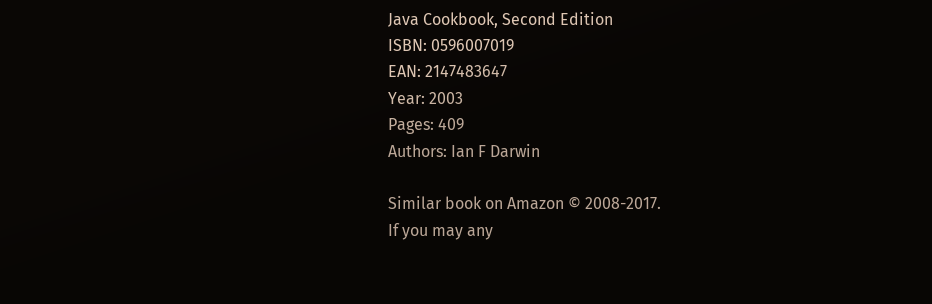Java Cookbook, Second Edition
ISBN: 0596007019
EAN: 2147483647
Year: 2003
Pages: 409
Authors: Ian F Darwin

Similar book on Amazon © 2008-2017.
If you may any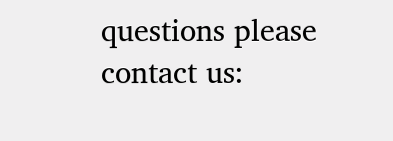questions please contact us: